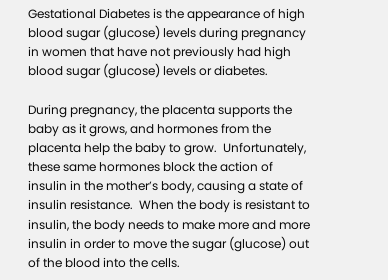Gestational Diabetes is the appearance of high blood sugar (glucose) levels during pregnancy in women that have not previously had high blood sugar (glucose) levels or diabetes.

During pregnancy, the placenta supports the baby as it grows, and hormones from the placenta help the baby to grow.  Unfortunately, these same hormones block the action of insulin in the mother’s body, causing a state of insulin resistance.  When the body is resistant to insulin, the body needs to make more and more insulin in order to move the sugar (glucose) out of the blood into the cells.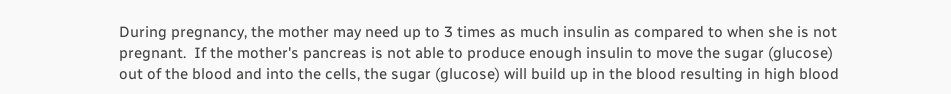During pregnancy, the mother may need up to 3 times as much insulin as compared to when she is not pregnant.  If the mother's pancreas is not able to produce enough insulin to move the sugar (glucose) out of the blood and into the cells, the sugar (glucose) will build up in the blood resulting in high blood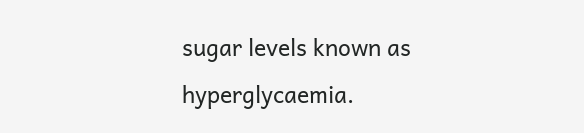sugar levels known as hyperglycaemia.